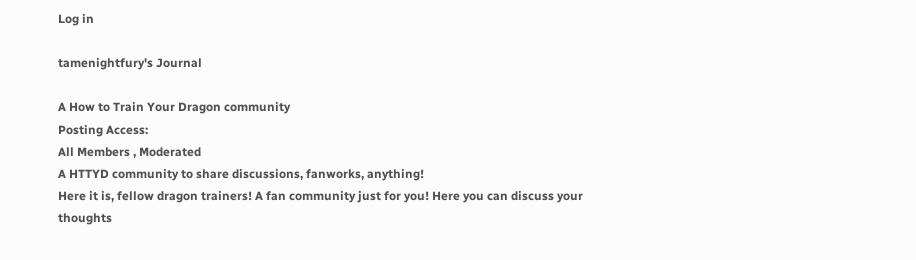Log in

tamenightfury's Journal

A How to Train Your Dragon community
Posting Access:
All Members , Moderated
A HTTYD community to share discussions, fanworks, anything!
Here it is, fellow dragon trainers! A fan community just for you! Here you can discuss your thoughts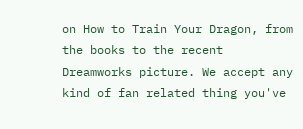on How to Train Your Dragon, from the books to the recent Dreamworks picture. We accept any kind of fan related thing you've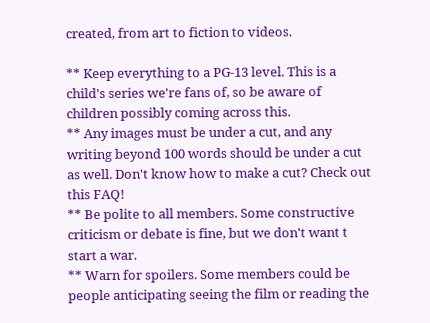created, from art to fiction to videos.

** Keep everything to a PG-13 level. This is a child's series we're fans of, so be aware of children possibly coming across this.
** Any images must be under a cut, and any writing beyond 100 words should be under a cut as well. Don't know how to make a cut? Check out this FAQ!
** Be polite to all members. Some constructive criticism or debate is fine, but we don't want t start a war.
** Warn for spoilers. Some members could be people anticipating seeing the film or reading the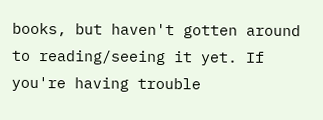books, but haven't gotten around to reading/seeing it yet. If you're having trouble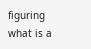figuring what is a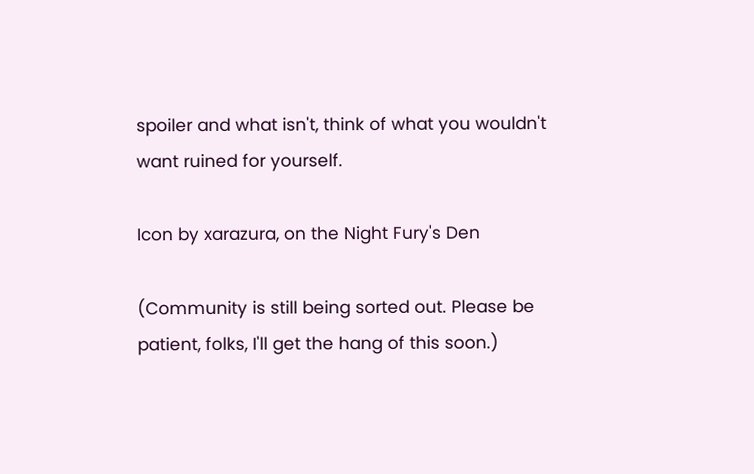spoiler and what isn't, think of what you wouldn't want ruined for yourself.

Icon by xarazura, on the Night Fury's Den

(Community is still being sorted out. Please be patient, folks, I'll get the hang of this soon.)